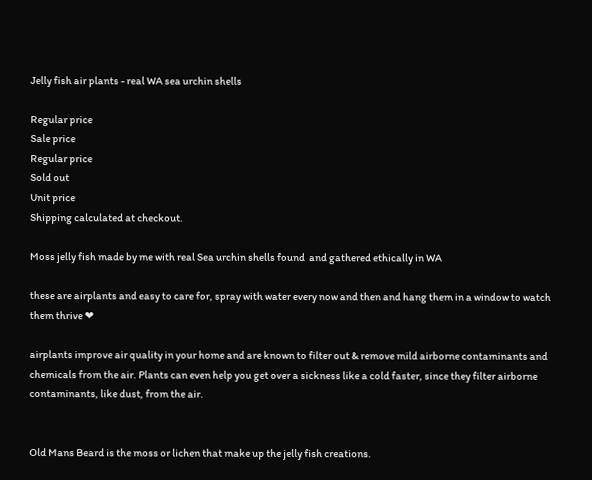Jelly fish air plants - real WA sea urchin shells

Regular price
Sale price
Regular price
Sold out
Unit price
Shipping calculated at checkout.

Moss jelly fish made by me with real Sea urchin shells found  and gathered ethically in WA

these are airplants and easy to care for, spray with water every now and then and hang them in a window to watch them thrive ❤

airplants improve air quality in your home and are known to filter out & remove mild airborne contaminants and chemicals from the air. Plants can even help you get over a sickness like a cold faster, since they filter airborne contaminants, like dust, from the air.


Old Mans Beard is the moss or lichen that make up the jelly fish creations.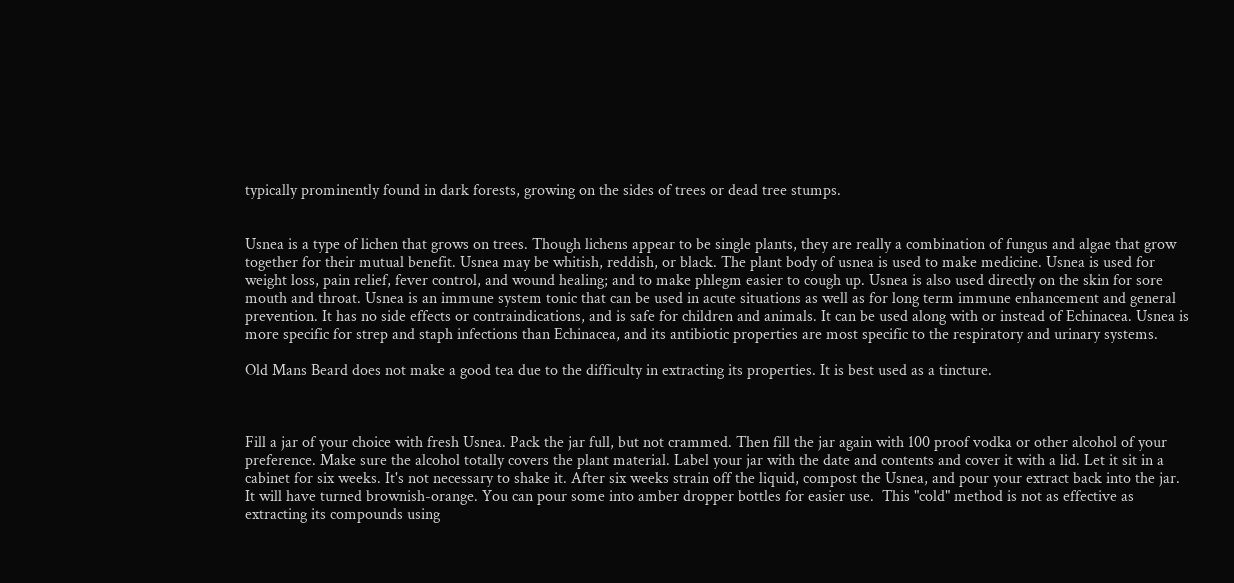typically prominently found in dark forests, growing on the sides of trees or dead tree stumps.


Usnea is a type of lichen that grows on trees. Though lichens appear to be single plants, they are really a combination of fungus and algae that grow together for their mutual benefit. Usnea may be whitish, reddish, or black. The plant body of usnea is used to make medicine. Usnea is used for weight loss, pain relief, fever control, and wound healing; and to make phlegm easier to cough up. Usnea is also used directly on the skin for sore mouth and throat. Usnea is an immune system tonic that can be used in acute situations as well as for long term immune enhancement and general prevention. It has no side effects or contraindications, and is safe for children and animals. It can be used along with or instead of Echinacea. Usnea is more specific for strep and staph infections than Echinacea, and its antibiotic properties are most specific to the respiratory and urinary systems.

Old Mans Beard does not make a good tea due to the difficulty in extracting its properties. It is best used as a tincture.



Fill a jar of your choice with fresh Usnea. Pack the jar full, but not crammed. Then fill the jar again with 100 proof vodka or other alcohol of your preference. Make sure the alcohol totally covers the plant material. Label your jar with the date and contents and cover it with a lid. Let it sit in a cabinet for six weeks. It's not necessary to shake it. After six weeks strain off the liquid, compost the Usnea, and pour your extract back into the jar. It will have turned brownish-orange. You can pour some into amber dropper bottles for easier use.  This "cold" method is not as effective as extracting its compounds using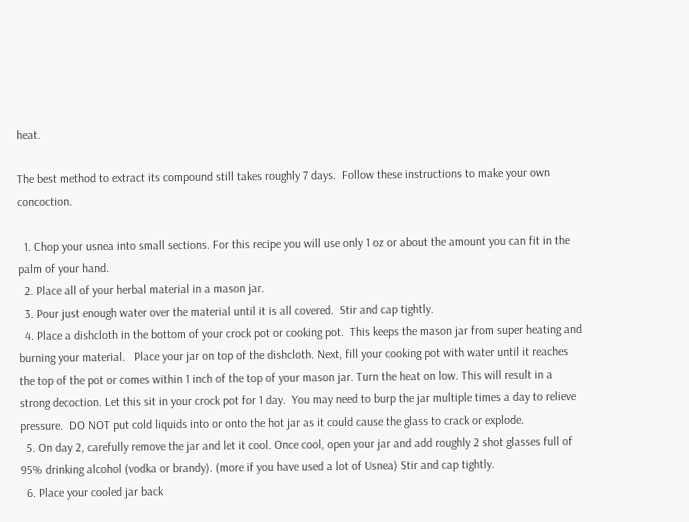heat.

The best method to extract its compound still takes roughly 7 days.  Follow these instructions to make your own concoction.

  1. Chop your usnea into small sections. For this recipe you will use only 1 oz or about the amount you can fit in the palm of your hand.
  2. Place all of your herbal material in a mason jar.
  3. Pour just enough water over the material until it is all covered.  Stir and cap tightly.
  4. Place a dishcloth in the bottom of your crock pot or cooking pot.  This keeps the mason jar from super heating and burning your material.   Place your jar on top of the dishcloth. Next, fill your cooking pot with water until it reaches the top of the pot or comes within 1 inch of the top of your mason jar. Turn the heat on low. This will result in a strong decoction. Let this sit in your crock pot for 1 day.  You may need to burp the jar multiple times a day to relieve pressure.  DO NOT put cold liquids into or onto the hot jar as it could cause the glass to crack or explode.
  5. On day 2, carefully remove the jar and let it cool. Once cool, open your jar and add roughly 2 shot glasses full of 95% drinking alcohol (vodka or brandy). (more if you have used a lot of Usnea) Stir and cap tightly.
  6. Place your cooled jar back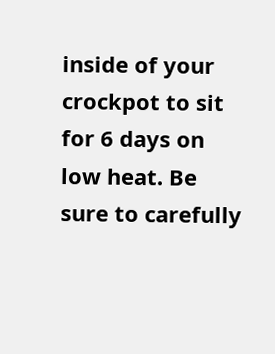inside of your crockpot to sit for 6 days on low heat. Be sure to carefully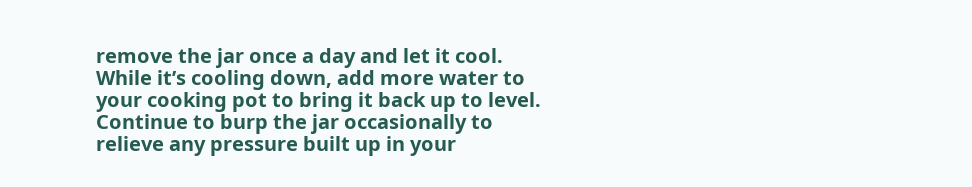remove the jar once a day and let it cool. While it’s cooling down, add more water to your cooking pot to bring it back up to level. Continue to burp the jar occasionally to relieve any pressure built up in your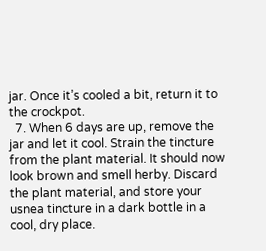jar. Once it’s cooled a bit, return it to the crockpot.
  7. When 6 days are up, remove the jar and let it cool. Strain the tincture from the plant material. It should now look brown and smell herby. Discard the plant material, and store your usnea tincture in a dark bottle in a cool, dry place.